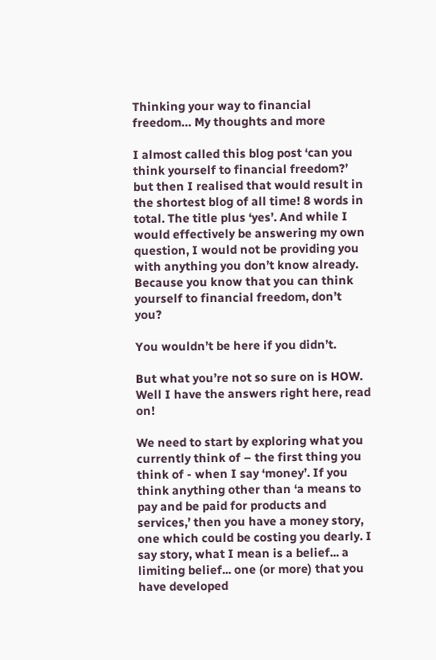Thinking your way to financial freedom… My thoughts and more

I almost called this blog post ‘can you think yourself to financial freedom?’ but then I realised that would result in the shortest blog of all time! 8 words in total. The title plus ‘yes’. And while I would effectively be answering my own question, I would not be providing you with anything you don’t know already. Because you know that you can think yourself to financial freedom, don’t you?

You wouldn’t be here if you didn’t.

But what you’re not so sure on is HOW. Well I have the answers right here, read on!

We need to start by exploring what you currently think of – the first thing you think of - when I say ‘money’. If you think anything other than ‘a means to pay and be paid for products and services,’ then you have a money story, one which could be costing you dearly. I say story, what I mean is a belief... a limiting belief... one (or more) that you have developed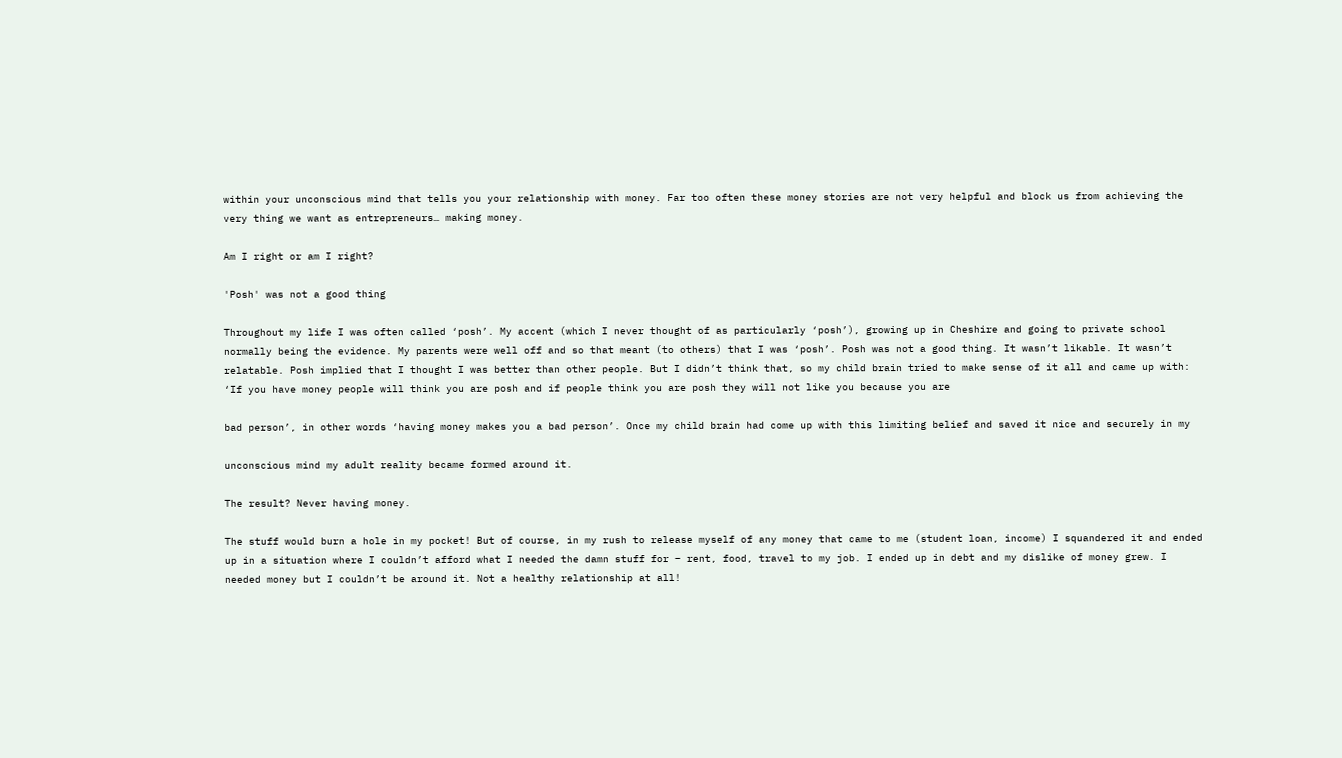within your unconscious mind that tells you your relationship with money. Far too often these money stories are not very helpful and block us from achieving the very thing we want as entrepreneurs… making money.

Am I right or am I right?

'Posh' was not a good thing

Throughout my life I was often called ‘posh’. My accent (which I never thought of as particularly ‘posh’), growing up in Cheshire and going to private school normally being the evidence. My parents were well off and so that meant (to others) that I was ‘posh’. Posh was not a good thing. It wasn’t likable. It wasn’t relatable. Posh implied that I thought I was better than other people. But I didn’t think that, so my child brain tried to make sense of it all and came up with: ‘If you have money people will think you are posh and if people think you are posh they will not like you because you are

bad person’, in other words ‘having money makes you a bad person’. Once my child brain had come up with this limiting belief and saved it nice and securely in my

unconscious mind my adult reality became formed around it.

The result? Never having money.

The stuff would burn a hole in my pocket! But of course, in my rush to release myself of any money that came to me (student loan, income) I squandered it and ended up in a situation where I couldn’t afford what I needed the damn stuff for – rent, food, travel to my job. I ended up in debt and my dislike of money grew. I needed money but I couldn’t be around it. Not a healthy relationship at all!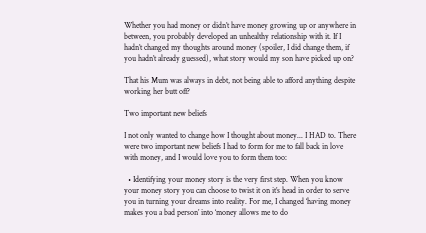Whether you had money or didn’t have money growing up or anywhere in between, you probably developed an unhealthy relationship with it. If I hadn’t changed my thoughts around money (spoiler, I did change them, if you hadn’t already guessed), what story would my son have picked up on?

That his Mum was always in debt, not being able to afford anything despite working her butt off?

Two important new beliefs

I not only wanted to change how I thought about money... I HAD to. There were two important new beliefs I had to form for me to fall back in love with money, and I would love you to form them too:

  • Identifying your money story is the very first step. When you know your money story you can choose to twist it on it’s head in order to serve you in turning your dreams into reality. For me, I changed ‘having money makes you a bad person’ into ‘money allows me to do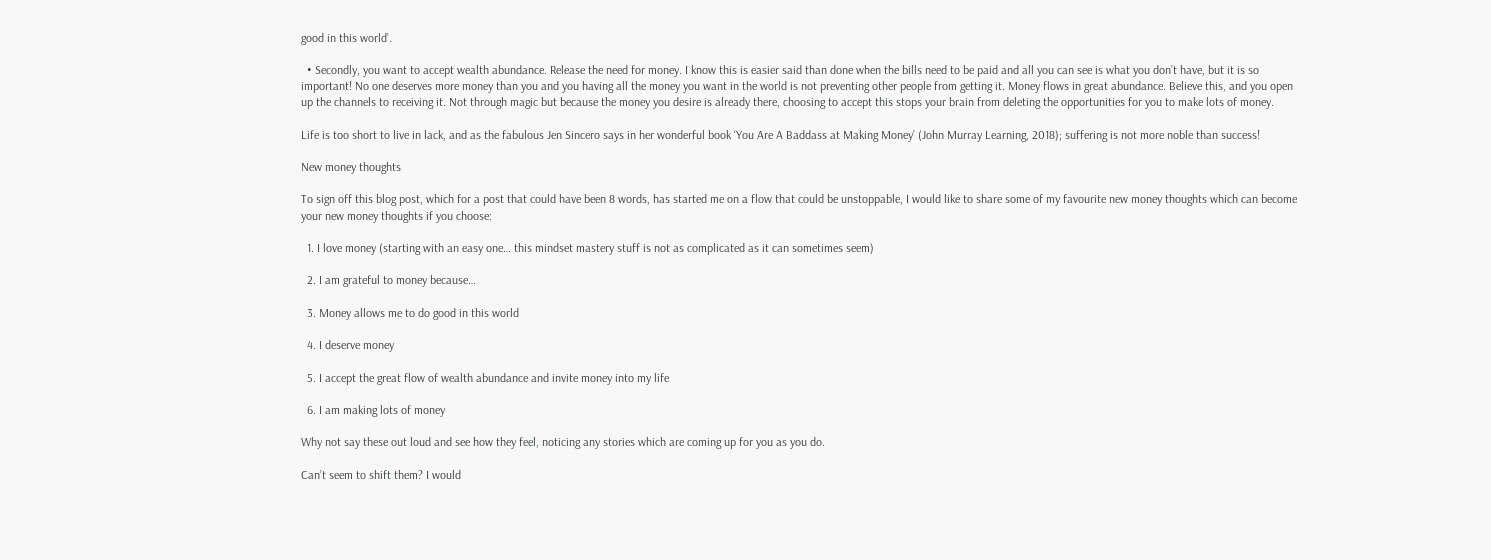good in this world’.

  • Secondly, you want to accept wealth abundance. Release the need for money. I know this is easier said than done when the bills need to be paid and all you can see is what you don’t have, but it is so important! No one deserves more money than you and you having all the money you want in the world is not preventing other people from getting it. Money flows in great abundance. Believe this, and you open up the channels to receiving it. Not through magic but because the money you desire is already there, choosing to accept this stops your brain from deleting the opportunities for you to make lots of money.

Life is too short to live in lack, and as the fabulous Jen Sincero says in her wonderful book ‘You Are A Baddass at Making Money’ (John Murray Learning, 2018); suffering is not more noble than success!

New money thoughts

To sign off this blog post, which for a post that could have been 8 words, has started me on a flow that could be unstoppable, I would like to share some of my favourite new money thoughts which can become your new money thoughts if you choose:

  1. I love money (starting with an easy one… this mindset mastery stuff is not as complicated as it can sometimes seem)

  2. I am grateful to money because…

  3. Money allows me to do good in this world

  4. I deserve money

  5. I accept the great flow of wealth abundance and invite money into my life

  6. I am making lots of money

Why not say these out loud and see how they feel, noticing any stories which are coming up for you as you do.

Can’t seem to shift them? I would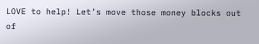LOVE to help! Let’s move those money blocks out of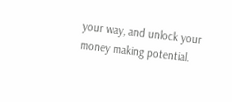your way, and unlock your money making potential.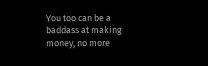You too can be a baddass at making money, no more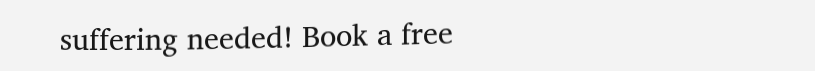suffering needed! Book a free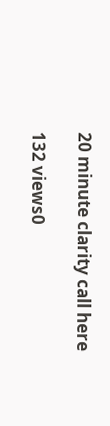20 minute clarity call here

132 views0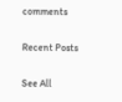comments

Recent Posts

See All